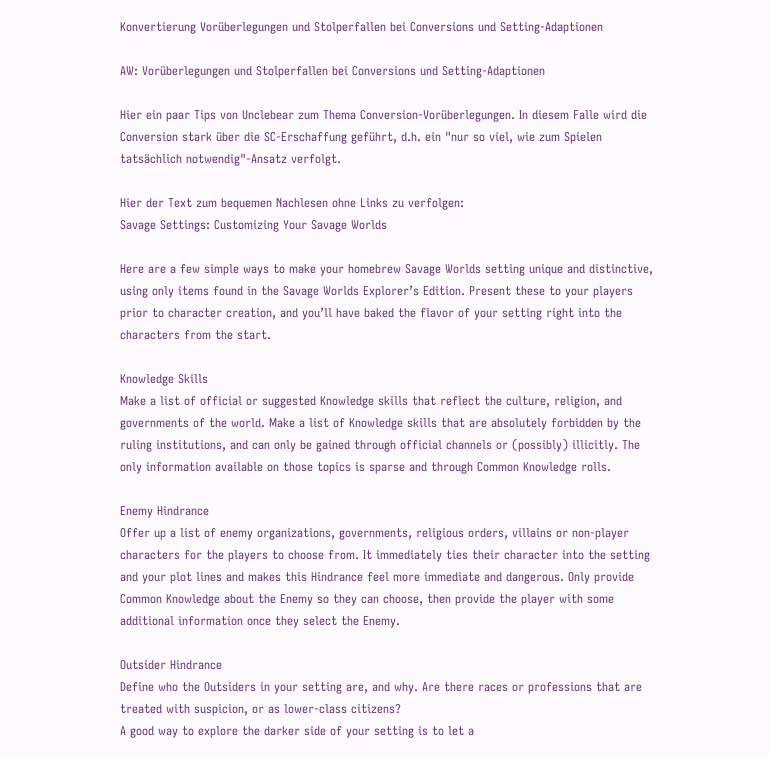Konvertierung Vorüberlegungen und Stolperfallen bei Conversions und Setting-Adaptionen

AW: Vorüberlegungen und Stolperfallen bei Conversions und Setting-Adaptionen

Hier ein paar Tips von Unclebear zum Thema Conversion-Vorüberlegungen. In diesem Falle wird die Conversion stark über die SC-Erschaffung geführt, d.h. ein "nur so viel, wie zum Spielen tatsächlich notwendig"-Ansatz verfolgt.

Hier der Text zum bequemen Nachlesen ohne Links zu verfolgen:
Savage Settings: Customizing Your Savage Worlds

Here are a few simple ways to make your homebrew Savage Worlds setting unique and distinctive, using only items found in the Savage Worlds Explorer’s Edition. Present these to your players prior to character creation, and you’ll have baked the flavor of your setting right into the characters from the start.

Knowledge Skills
Make a list of official or suggested Knowledge skills that reflect the culture, religion, and governments of the world. Make a list of Knowledge skills that are absolutely forbidden by the ruling institutions, and can only be gained through official channels or (possibly) illicitly. The only information available on those topics is sparse and through Common Knowledge rolls.

Enemy Hindrance
Offer up a list of enemy organizations, governments, religious orders, villains or non-player characters for the players to choose from. It immediately ties their character into the setting and your plot lines and makes this Hindrance feel more immediate and dangerous. Only provide Common Knowledge about the Enemy so they can choose, then provide the player with some additional information once they select the Enemy.

Outsider Hindrance
Define who the Outsiders in your setting are, and why. Are there races or professions that are treated with suspicion, or as lower-class citizens?
A good way to explore the darker side of your setting is to let a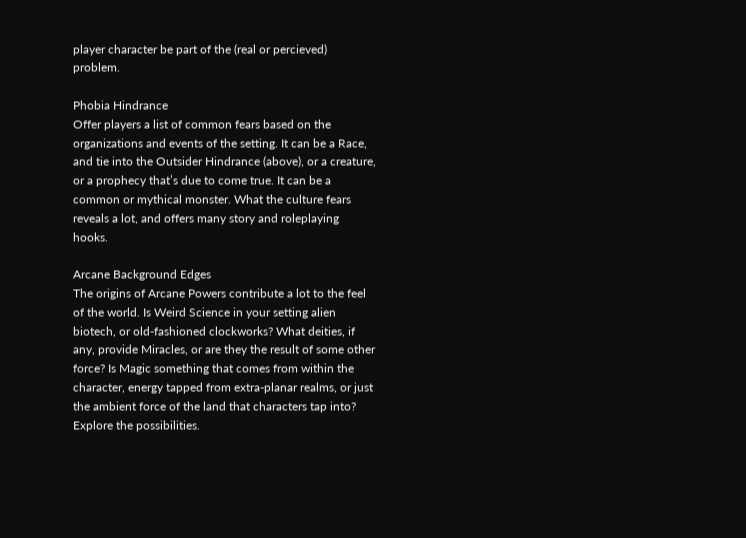player character be part of the (real or percieved) problem.

Phobia Hindrance
Offer players a list of common fears based on the organizations and events of the setting. It can be a Race, and tie into the Outsider Hindrance (above), or a creature, or a prophecy that’s due to come true. It can be a common or mythical monster. What the culture fears reveals a lot, and offers many story and roleplaying hooks.

Arcane Background Edges
The origins of Arcane Powers contribute a lot to the feel of the world. Is Weird Science in your setting alien biotech, or old-fashioned clockworks? What deities, if any, provide Miracles, or are they the result of some other force? Is Magic something that comes from within the character, energy tapped from extra-planar realms, or just the ambient force of the land that characters tap into? Explore the possibilities.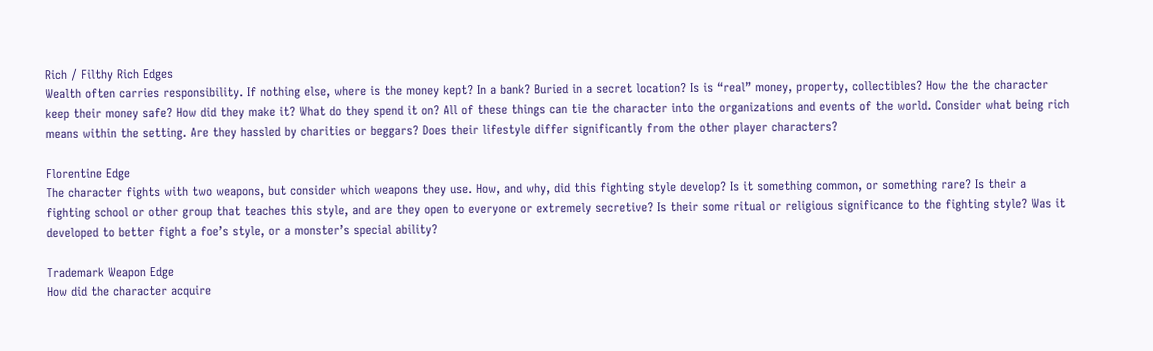Rich / Filthy Rich Edges
Wealth often carries responsibility. If nothing else, where is the money kept? In a bank? Buried in a secret location? Is is “real” money, property, collectibles? How the the character keep their money safe? How did they make it? What do they spend it on? All of these things can tie the character into the organizations and events of the world. Consider what being rich means within the setting. Are they hassled by charities or beggars? Does their lifestyle differ significantly from the other player characters?

Florentine Edge
The character fights with two weapons, but consider which weapons they use. How, and why, did this fighting style develop? Is it something common, or something rare? Is their a fighting school or other group that teaches this style, and are they open to everyone or extremely secretive? Is their some ritual or religious significance to the fighting style? Was it developed to better fight a foe’s style, or a monster’s special ability?

Trademark Weapon Edge
How did the character acquire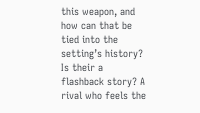this weapon, and how can that be tied into the setting’s history? Is their a flashback story? A rival who feels the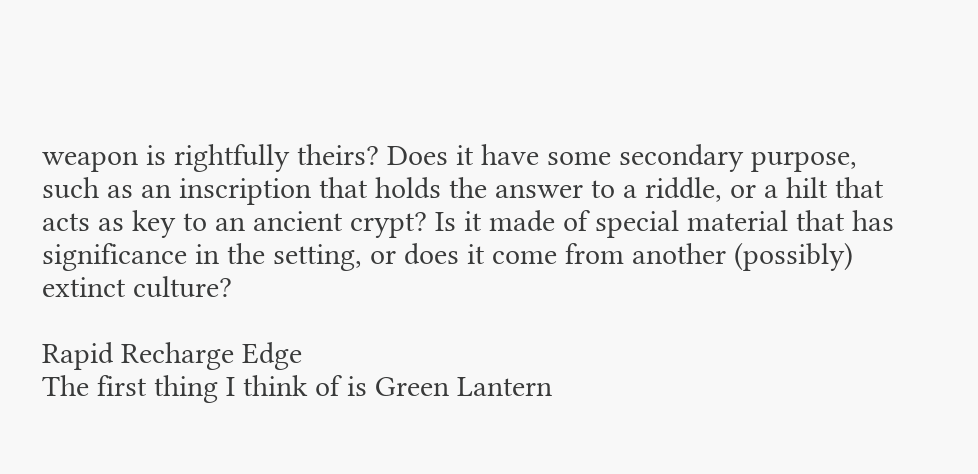weapon is rightfully theirs? Does it have some secondary purpose, such as an inscription that holds the answer to a riddle, or a hilt that acts as key to an ancient crypt? Is it made of special material that has significance in the setting, or does it come from another (possibly) extinct culture?

Rapid Recharge Edge
The first thing I think of is Green Lantern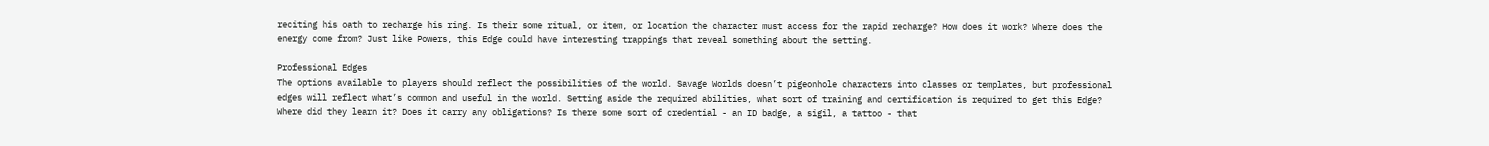reciting his oath to recharge his ring. Is their some ritual, or item, or location the character must access for the rapid recharge? How does it work? Where does the energy come from? Just like Powers, this Edge could have interesting trappings that reveal something about the setting.

Professional Edges
The options available to players should reflect the possibilities of the world. Savage Worlds doesn’t pigeonhole characters into classes or templates, but professional edges will reflect what’s common and useful in the world. Setting aside the required abilities, what sort of training and certification is required to get this Edge? Where did they learn it? Does it carry any obligations? Is there some sort of credential - an ID badge, a sigil, a tattoo - that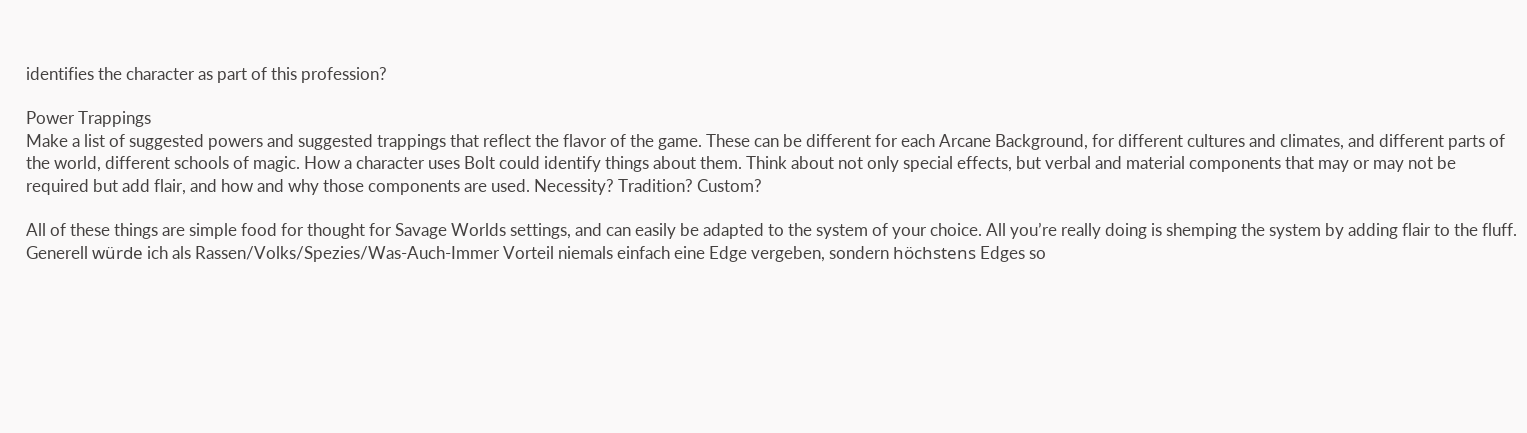identifies the character as part of this profession?

Power Trappings
Make a list of suggested powers and suggested trappings that reflect the flavor of the game. These can be different for each Arcane Background, for different cultures and climates, and different parts of the world, different schools of magic. How a character uses Bolt could identify things about them. Think about not only special effects, but verbal and material components that may or may not be required but add flair, and how and why those components are used. Necessity? Tradition? Custom?

All of these things are simple food for thought for Savage Worlds settings, and can easily be adapted to the system of your choice. All you’re really doing is shemping the system by adding flair to the fluff.
Generell würde ich als Rassen/Volks/Spezies/Was-Auch-Immer Vorteil niemals einfach eine Edge vergeben, sondern höchstens Edges so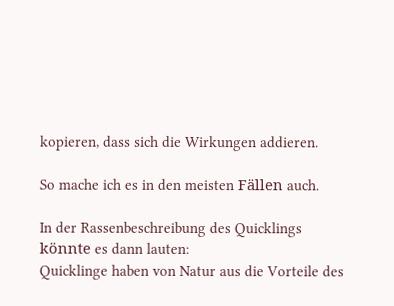kopieren, dass sich die Wirkungen addieren.

So mache ich es in den meisten Fällen auch.

In der Rassenbeschreibung des Quicklings könnte es dann lauten:
Quicklinge haben von Natur aus die Vorteile des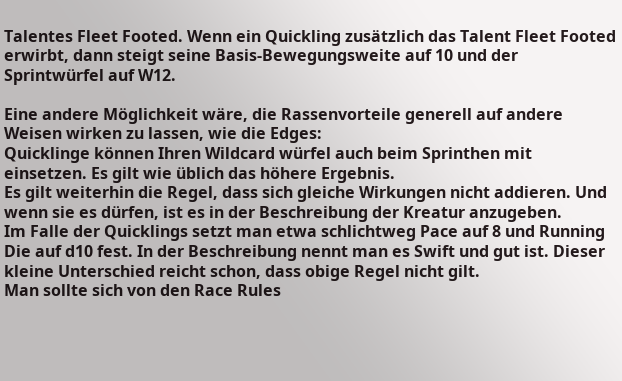Talentes Fleet Footed. Wenn ein Quickling zusätzlich das Talent Fleet Footed erwirbt, dann steigt seine Basis-Bewegungsweite auf 10 und der Sprintwürfel auf W12.

Eine andere Möglichkeit wäre, die Rassenvorteile generell auf andere Weisen wirken zu lassen, wie die Edges:
Quicklinge können Ihren Wildcard würfel auch beim Sprinthen mit einsetzen. Es gilt wie üblich das höhere Ergebnis.
Es gilt weiterhin die Regel, dass sich gleiche Wirkungen nicht addieren. Und wenn sie es dürfen, ist es in der Beschreibung der Kreatur anzugeben.
Im Falle der Quicklings setzt man etwa schlichtweg Pace auf 8 und Running Die auf d10 fest. In der Beschreibung nennt man es Swift und gut ist. Dieser kleine Unterschied reicht schon, dass obige Regel nicht gilt.
Man sollte sich von den Race Rules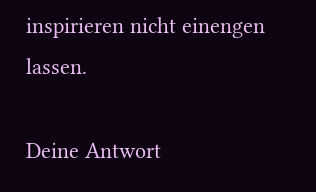inspirieren nicht einengen lassen.

Deine Antwort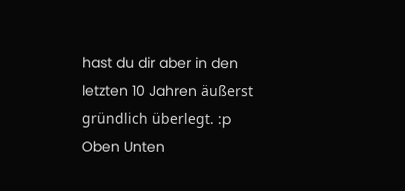hast du dir aber in den letzten 10 Jahren äußerst gründlich überlegt. :p
Oben Unten